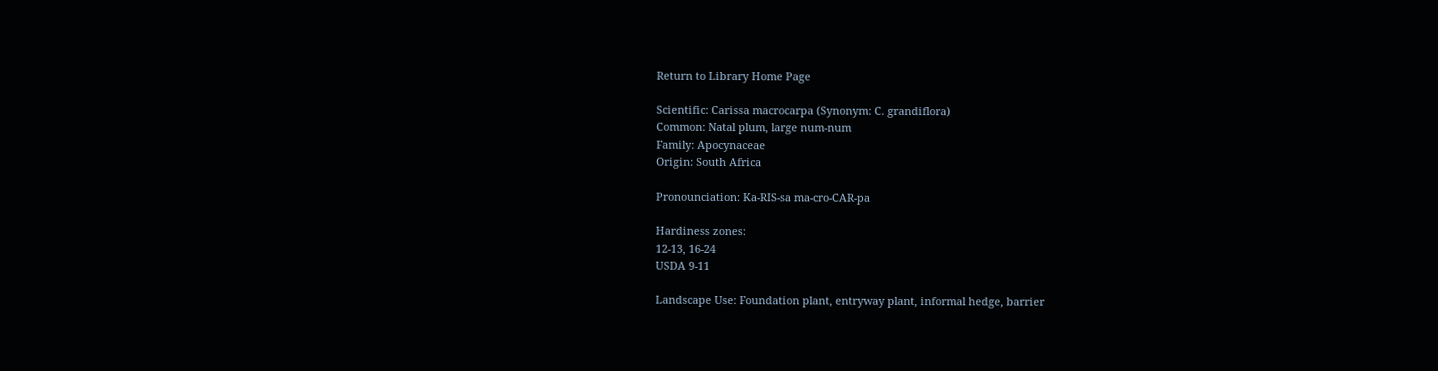Return to Library Home Page

Scientific: Carissa macrocarpa (Synonym: C. grandiflora)
Common: Natal plum, large num-num
Family: Apocynaceae
Origin: South Africa

Pronounciation: Ka-RIS-sa ma-cro-CAR-pa

Hardiness zones:
12-13, 16-24
USDA 9-11

Landscape Use: Foundation plant, entryway plant, informal hedge, barrier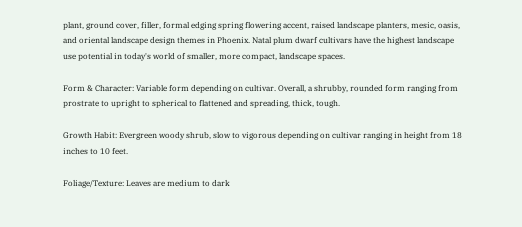plant, ground cover, filler, formal edging spring flowering accent, raised landscape planters, mesic, oasis, and oriental landscape design themes in Phoenix. Natal plum dwarf cultivars have the highest landscape use potential in today's world of smaller, more compact, landscape spaces.

Form & Character: Variable form depending on cultivar. Overall, a shrubby, rounded form ranging from prostrate to upright to spherical to flattened and spreading, thick, tough.

Growth Habit: Evergreen woody shrub, slow to vigorous depending on cultivar ranging in height from 18 inches to 10 feet.

Foliage/Texture: Leaves are medium to dark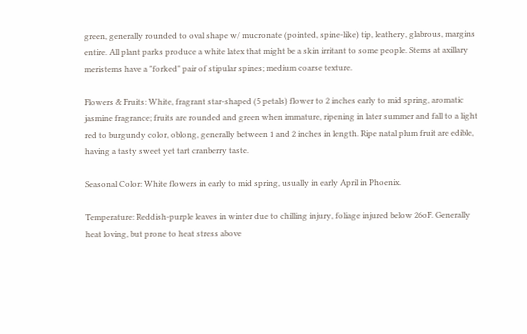green, generally rounded to oval shape w/ mucronate (pointed, spine-like) tip, leathery, glabrous, margins entire. All plant parks produce a white latex that might be a skin irritant to some people. Stems at axillary meristems have a "forked" pair of stipular spines; medium coarse texture.

Flowers & Fruits: White, fragrant star-shaped (5 petals) flower to 2 inches early to mid spring, aromatic jasmine fragrance; fruits are rounded and green when immature, ripening in later summer and fall to a light red to burgundy color, oblong, generally between 1 and 2 inches in length. Ripe natal plum fruit are edible, having a tasty sweet yet tart cranberry taste.

Seasonal Color: White flowers in early to mid spring, usually in early April in Phoenix.

Temperature: Reddish-purple leaves in winter due to chilling injury, foliage injured below 26oF. Generally heat loving, but prone to heat stress above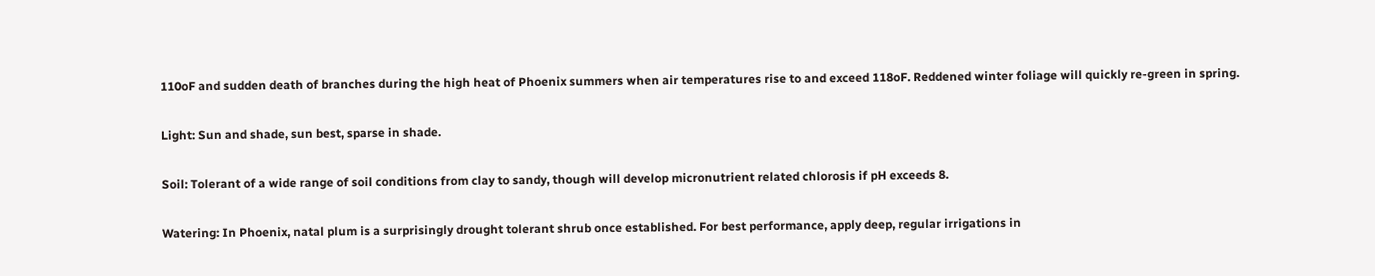110oF and sudden death of branches during the high heat of Phoenix summers when air temperatures rise to and exceed 118oF. Reddened winter foliage will quickly re-green in spring.

Light: Sun and shade, sun best, sparse in shade.

Soil: Tolerant of a wide range of soil conditions from clay to sandy, though will develop micronutrient related chlorosis if pH exceeds 8.

Watering: In Phoenix, natal plum is a surprisingly drought tolerant shrub once established. For best performance, apply deep, regular irrigations in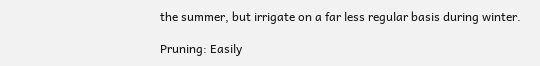the summer, but irrigate on a far less regular basis during winter.

Pruning: Easily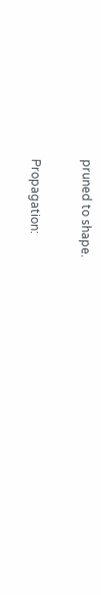pruned to shape.

Propagation: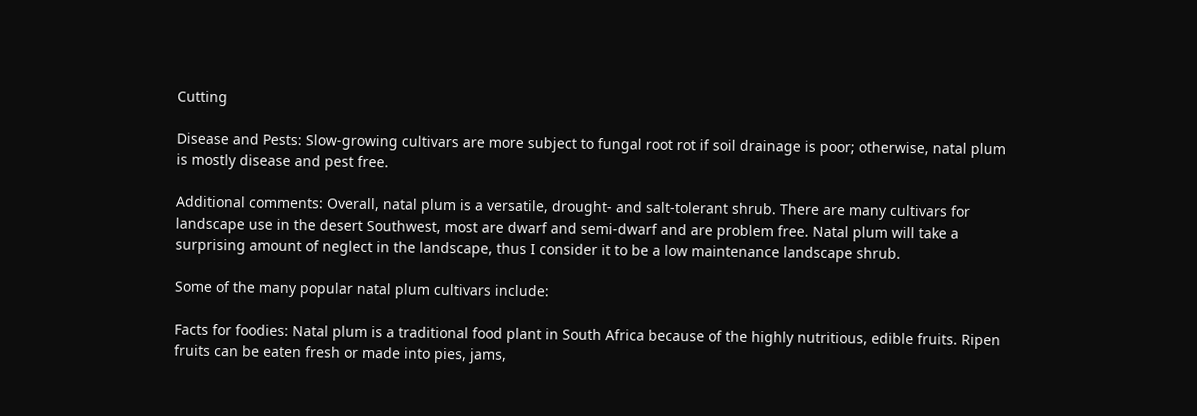Cutting

Disease and Pests: Slow-growing cultivars are more subject to fungal root rot if soil drainage is poor; otherwise, natal plum is mostly disease and pest free.

Additional comments: Overall, natal plum is a versatile, drought- and salt-tolerant shrub. There are many cultivars for landscape use in the desert Southwest, most are dwarf and semi-dwarf and are problem free. Natal plum will take a surprising amount of neglect in the landscape, thus I consider it to be a low maintenance landscape shrub.

Some of the many popular natal plum cultivars include:

Facts for foodies: Natal plum is a traditional food plant in South Africa because of the highly nutritious, edible fruits. Ripen fruits can be eaten fresh or made into pies, jams,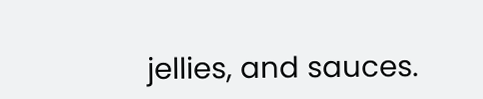jellies, and sauces.